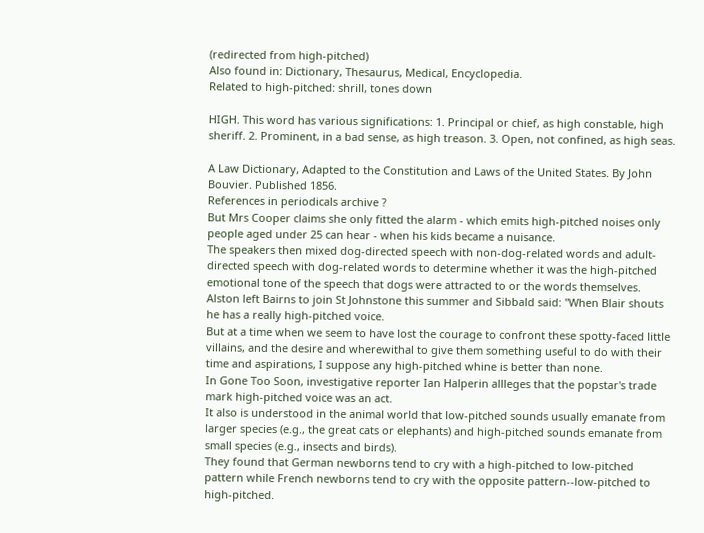(redirected from high-pitched)
Also found in: Dictionary, Thesaurus, Medical, Encyclopedia.
Related to high-pitched: shrill, tones down

HIGH. This word has various significations: 1. Principal or chief, as high constable, high sheriff. 2. Prominent, in a bad sense, as high treason. 3. Open, not confined, as high seas.

A Law Dictionary, Adapted to the Constitution and Laws of the United States. By John Bouvier. Published 1856.
References in periodicals archive ?
But Mrs Cooper claims she only fitted the alarm - which emits high-pitched noises only people aged under 25 can hear - when his kids became a nuisance.
The speakers then mixed dog-directed speech with non-dog-related words and adult-directed speech with dog-related words to determine whether it was the high-pitched emotional tone of the speech that dogs were attracted to or the words themselves.
Alston left Bairns to join St Johnstone this summer and Sibbald said: "When Blair shouts he has a really high-pitched voice.
But at a time when we seem to have lost the courage to confront these spotty-faced little villains, and the desire and wherewithal to give them something useful to do with their time and aspirations, I suppose any high-pitched whine is better than none.
In Gone Too Soon, investigative reporter Ian Halperin allleges that the popstar's trade mark high-pitched voice was an act.
It also is understood in the animal world that low-pitched sounds usually emanate from larger species (e.g., the great cats or elephants) and high-pitched sounds emanate from small species (e.g., insects and birds).
They found that German newborns tend to cry with a high-pitched to low-pitched pattern while French newborns tend to cry with the opposite pattern--low-pitched to high-pitched.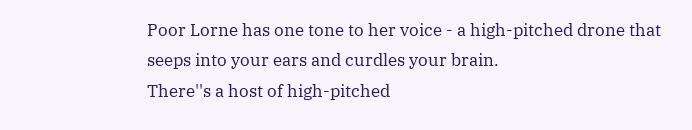Poor Lorne has one tone to her voice - a high-pitched drone that seeps into your ears and curdles your brain.
There''s a host of high-pitched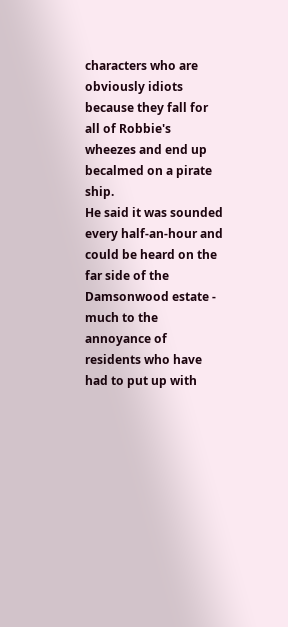characters who are obviously idiots because they fall for all of Robbie's wheezes and end up becalmed on a pirate ship.
He said it was sounded every half-an-hour and could be heard on the far side of the Damsonwood estate - much to the annoyance of residents who have had to put up with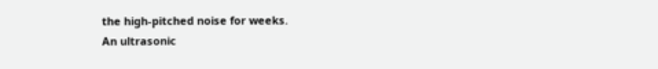the high-pitched noise for weeks.
An ultrasonic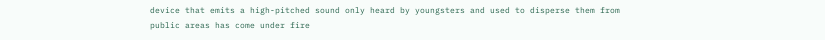device that emits a high-pitched sound only heard by youngsters and used to disperse them from public areas has come under fire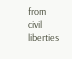from civil liberties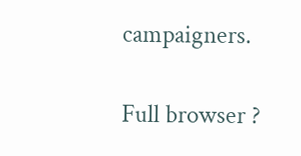campaigners.

Full browser ?